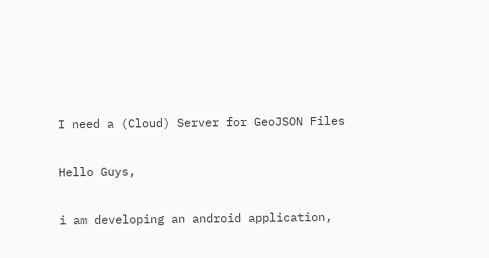I need a (Cloud) Server for GeoJSON Files

Hello Guys,

i am developing an android application,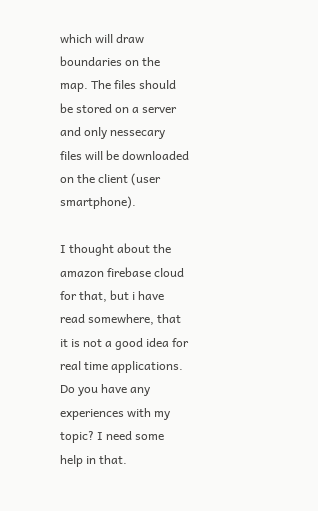which will draw boundaries on the map. The files should be stored on a server and only nessecary files will be downloaded on the client (user smartphone).

I thought about the amazon firebase cloud for that, but i have read somewhere, that it is not a good idea for real time applications. Do you have any experiences with my topic? I need some help in that.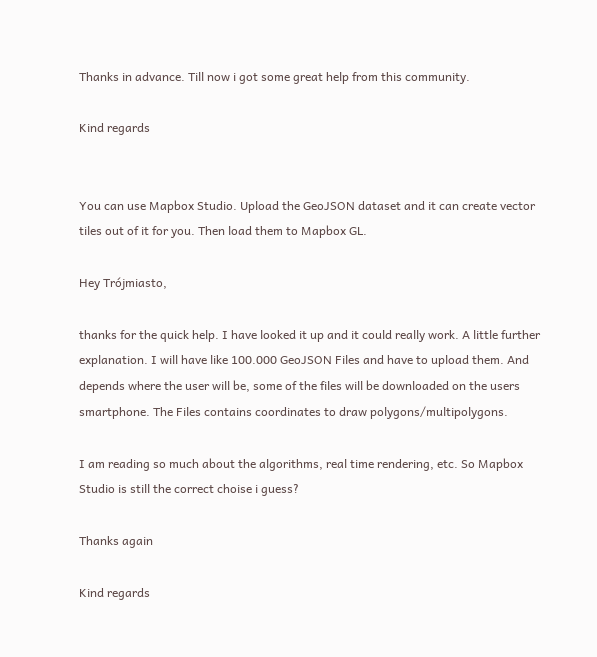Thanks in advance. Till now i got some great help from this community.

Kind regards


You can use Mapbox Studio. Upload the GeoJSON dataset and it can create vector tiles out of it for you. Then load them to Mapbox GL.

Hey Trójmiasto,

thanks for the quick help. I have looked it up and it could really work. A little further explanation. I will have like 100.000 GeoJSON Files and have to upload them. And depends where the user will be, some of the files will be downloaded on the users smartphone. The Files contains coordinates to draw polygons/multipolygons.

I am reading so much about the algorithms, real time rendering, etc. So Mapbox Studio is still the correct choise i guess?

Thanks again

Kind regards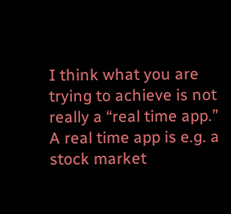I think what you are trying to achieve is not really a “real time app.” A real time app is e.g. a stock market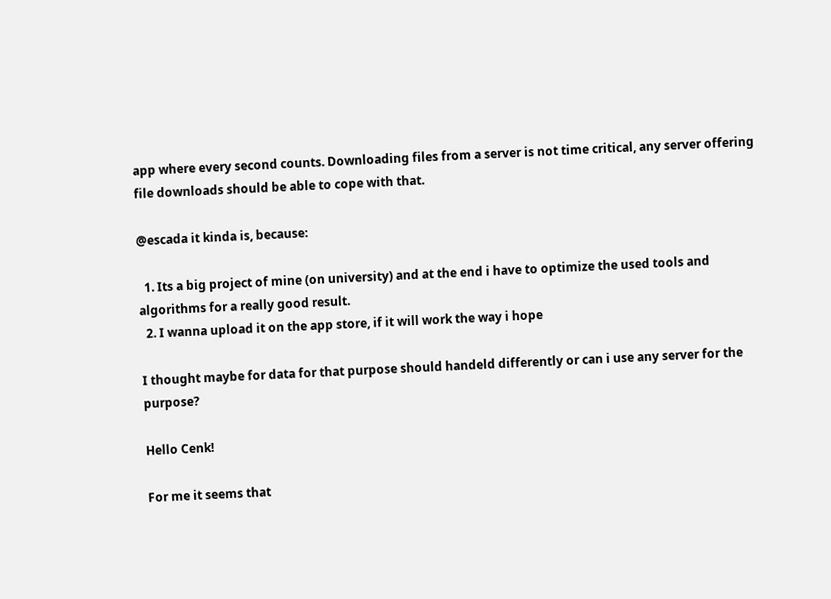app where every second counts. Downloading files from a server is not time critical, any server offering file downloads should be able to cope with that.

@escada it kinda is, because:

  1. Its a big project of mine (on university) and at the end i have to optimize the used tools and algorithms for a really good result.
  2. I wanna upload it on the app store, if it will work the way i hope

I thought maybe for data for that purpose should handeld differently or can i use any server for the purpose?

Hello Cenk!

For me it seems that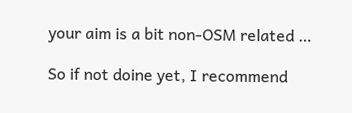your aim is a bit non-OSM related …

So if not doine yet, I recommend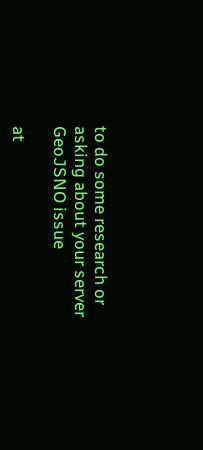to do some research or asking about your server GeoJSNO issue

at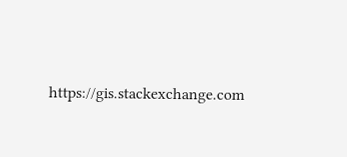https://gis.stackexchange.com